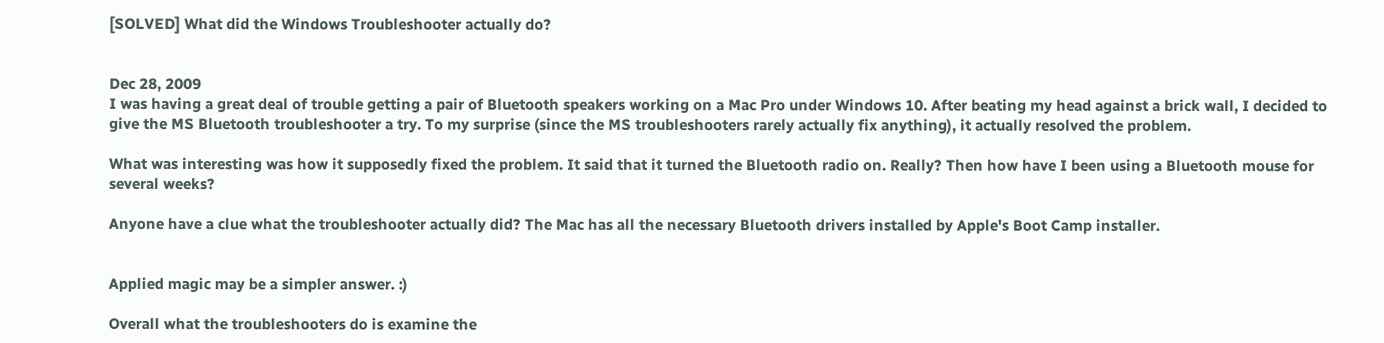[SOLVED] What did the Windows Troubleshooter actually do?


Dec 28, 2009
I was having a great deal of trouble getting a pair of Bluetooth speakers working on a Mac Pro under Windows 10. After beating my head against a brick wall, I decided to give the MS Bluetooth troubleshooter a try. To my surprise (since the MS troubleshooters rarely actually fix anything), it actually resolved the problem.

What was interesting was how it supposedly fixed the problem. It said that it turned the Bluetooth radio on. Really? Then how have I been using a Bluetooth mouse for several weeks?

Anyone have a clue what the troubleshooter actually did? The Mac has all the necessary Bluetooth drivers installed by Apple's Boot Camp installer.


Applied magic may be a simpler answer. :)

Overall what the troubleshooters do is examine the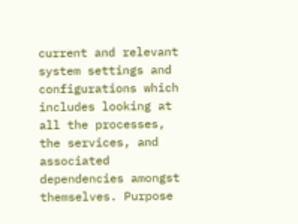current and relevant system settings and configurations which includes looking at all the processes, the services, and associated dependencies amongst themselves. Purpose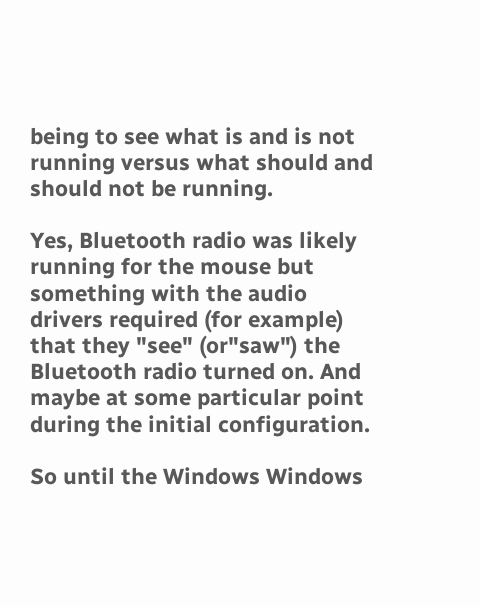being to see what is and is not running versus what should and should not be running.

Yes, Bluetooth radio was likely running for the mouse but something with the audio drivers required (for example) that they "see" (or"saw") the Bluetooth radio turned on. And maybe at some particular point during the initial configuration.

So until the Windows Windows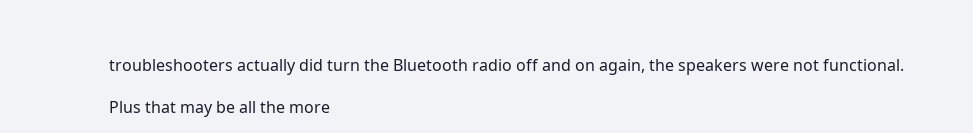troubleshooters actually did turn the Bluetooth radio off and on again, the speakers were not functional.

Plus that may be all the more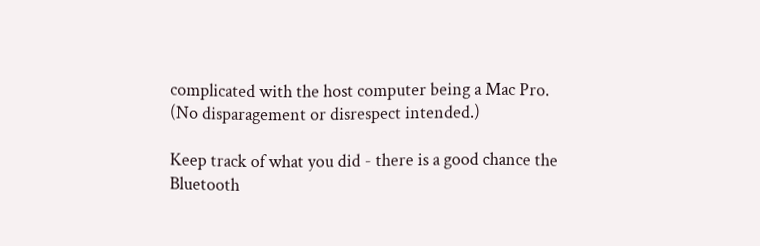complicated with the host computer being a Mac Pro. (No disparagement or disrespect intended.)

Keep track of what you did - there is a good chance the Bluetooth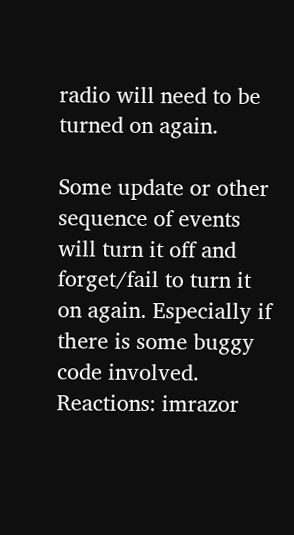radio will need to be turned on again.

Some update or other sequence of events will turn it off and forget/fail to turn it on again. Especially if there is some buggy code involved.
Reactions: imrazor